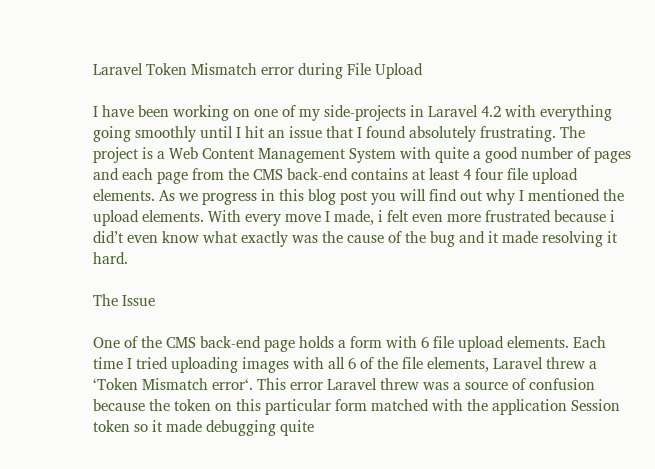Laravel Token Mismatch error during File Upload

I have been working on one of my side-projects in Laravel 4.2 with everything going smoothly until I hit an issue that I found absolutely frustrating. The project is a Web Content Management System with quite a good number of pages and each page from the CMS back-end contains at least 4 four file upload elements. As we progress in this blog post you will find out why I mentioned the upload elements. With every move I made, i felt even more frustrated because i did’t even know what exactly was the cause of the bug and it made resolving it hard.

The Issue

One of the CMS back-end page holds a form with 6 file upload elements. Each time I tried uploading images with all 6 of the file elements, Laravel threw a ‘Token Mismatch error‘. This error Laravel threw was a source of confusion because the token on this particular form matched with the application Session token so it made debugging quite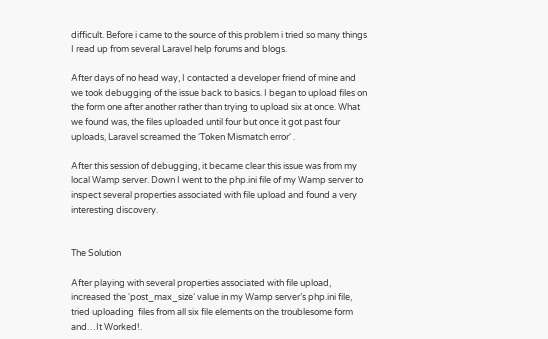difficult. Before i came to the source of this problem i tried so many things I read up from several Laravel help forums and blogs.

After days of no head way, I contacted a developer friend of mine and we took debugging of the issue back to basics. I began to upload files on the form one after another rather than trying to upload six at once. What we found was, the files uploaded until four but once it got past four uploads, Laravel screamed the ‘Token Mismatch error‘ .

After this session of debugging, it became clear this issue was from my local Wamp server. Down I went to the php.ini file of my Wamp server to inspect several properties associated with file upload and found a very interesting discovery.


The Solution

After playing with several properties associated with file upload, increased the ‘post_max_size‘ value in my Wamp server’s php.ini file, tried uploading  files from all six file elements on the troublesome form and…It Worked!.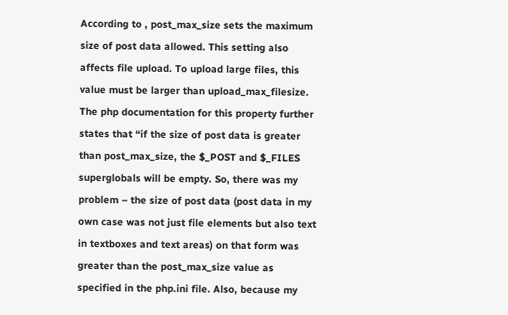According to , post_max_size sets the maximum size of post data allowed. This setting also affects file upload. To upload large files, this value must be larger than upload_max_filesize. The php documentation for this property further states that “if the size of post data is greater than post_max_size, the $_POST and $_FILES superglobals will be empty. So, there was my problem – the size of post data (post data in my own case was not just file elements but also text in textboxes and text areas) on that form was greater than the post_max_size value as specified in the php.ini file. Also, because my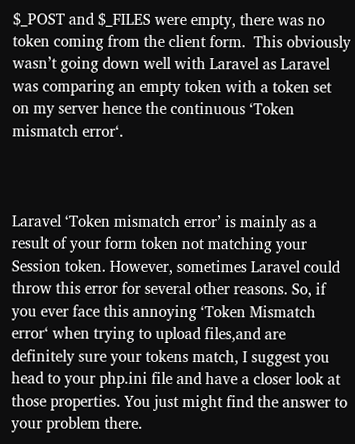$_POST and $_FILES were empty, there was no token coming from the client form.  This obviously wasn’t going down well with Laravel as Laravel was comparing an empty token with a token set on my server hence the continuous ‘Token mismatch error‘.



Laravel ‘Token mismatch error’ is mainly as a result of your form token not matching your Session token. However, sometimes Laravel could throw this error for several other reasons. So, if you ever face this annoying ‘Token Mismatch error‘ when trying to upload files,and are definitely sure your tokens match, I suggest you head to your php.ini file and have a closer look at those properties. You just might find the answer to your problem there.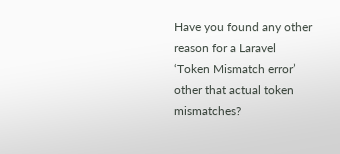Have you found any other reason for a Laravel ‘Token Mismatch error’ other that actual token mismatches?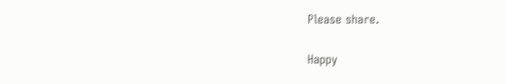Please share.

Happy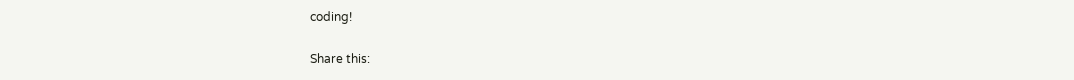coding!

Share this: